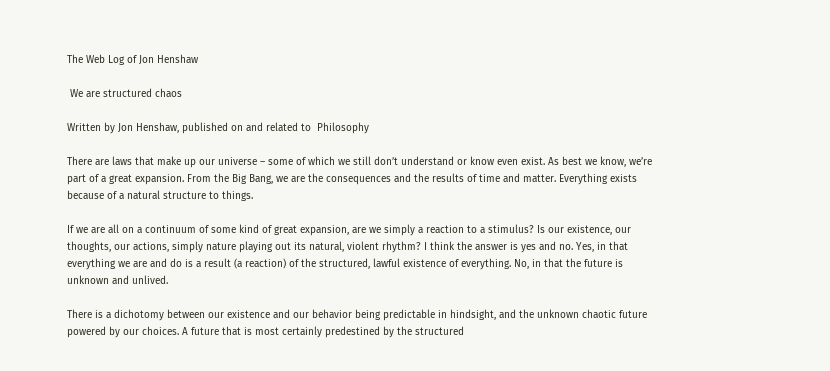The Web Log of Jon Henshaw

 We are structured chaos

Written by Jon Henshaw, published on and related to  Philosophy

There are laws that make up our universe – some of which we still don’t understand or know even exist. As best we know, we’re part of a great expansion. From the Big Bang, we are the consequences and the results of time and matter. Everything exists because of a natural structure to things.

If we are all on a continuum of some kind of great expansion, are we simply a reaction to a stimulus? Is our existence, our thoughts, our actions, simply nature playing out its natural, violent rhythm? I think the answer is yes and no. Yes, in that everything we are and do is a result (a reaction) of the structured, lawful existence of everything. No, in that the future is unknown and unlived.

There is a dichotomy between our existence and our behavior being predictable in hindsight, and the unknown chaotic future powered by our choices. A future that is most certainly predestined by the structured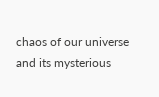chaos of our universe and its mysterious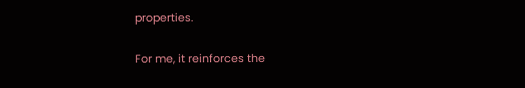properties.

For me, it reinforces the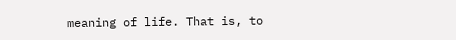meaning of life. That is, to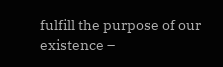fulfill the purpose of our existence –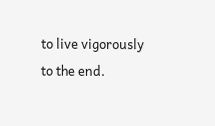to live vigorously to the end.